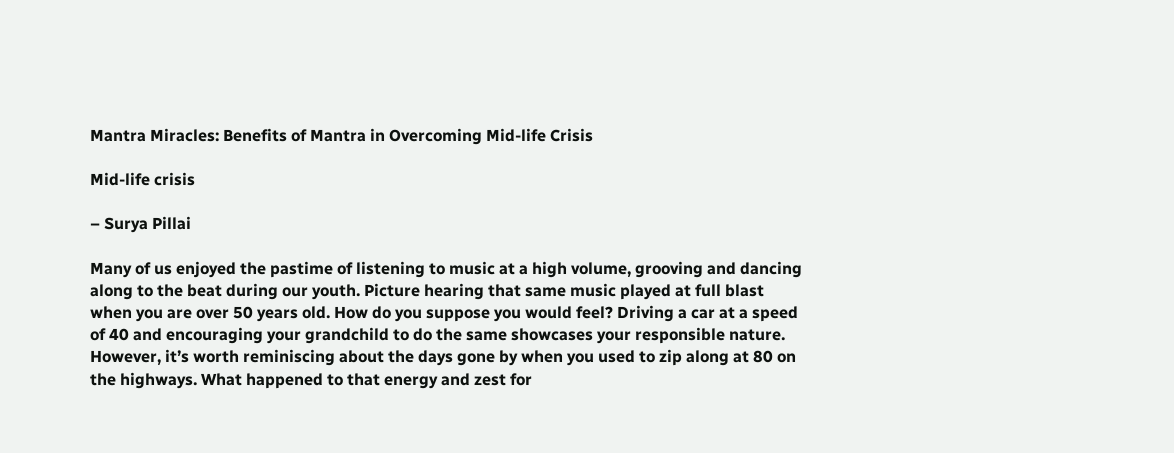Mantra Miracles: Benefits of Mantra in Overcoming Mid-life Crisis

Mid-life crisis

– Surya Pillai

Many of us enjoyed the pastime of listening to music at a high volume, grooving and dancing along to the beat during our youth. Picture hearing that same music played at full blast when you are over 50 years old. How do you suppose you would feel? Driving a car at a speed of 40 and encouraging your grandchild to do the same showcases your responsible nature. However, it’s worth reminiscing about the days gone by when you used to zip along at 80 on the highways. What happened to that energy and zest for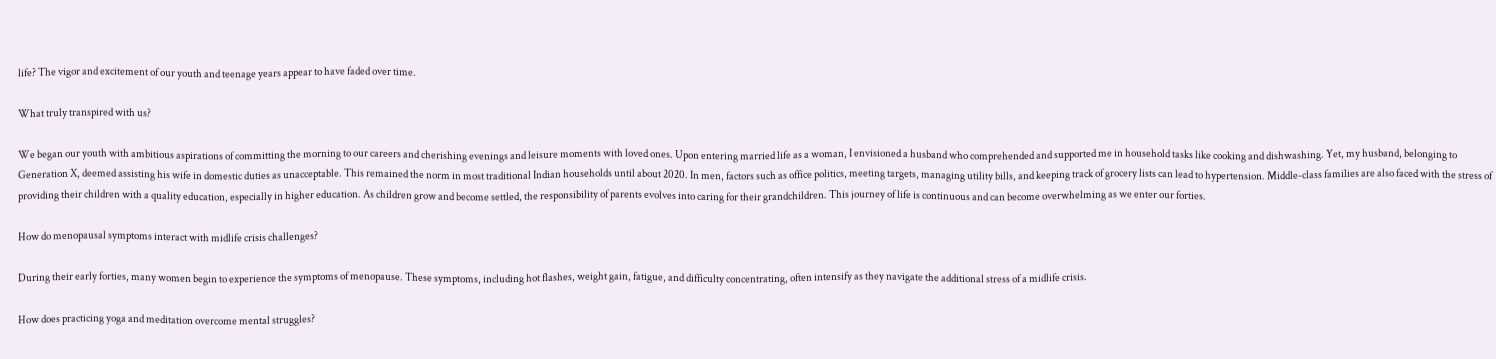life? The vigor and excitement of our youth and teenage years appear to have faded over time.

What truly transpired with us?

We began our youth with ambitious aspirations of committing the morning to our careers and cherishing evenings and leisure moments with loved ones. Upon entering married life as a woman, I envisioned a husband who comprehended and supported me in household tasks like cooking and dishwashing. Yet, my husband, belonging to Generation X, deemed assisting his wife in domestic duties as unacceptable. This remained the norm in most traditional Indian households until about 2020. In men, factors such as office politics, meeting targets, managing utility bills, and keeping track of grocery lists can lead to hypertension. Middle-class families are also faced with the stress of providing their children with a quality education, especially in higher education. As children grow and become settled, the responsibility of parents evolves into caring for their grandchildren. This journey of life is continuous and can become overwhelming as we enter our forties.

How do menopausal symptoms interact with midlife crisis challenges?

During their early forties, many women begin to experience the symptoms of menopause. These symptoms, including hot flashes, weight gain, fatigue, and difficulty concentrating, often intensify as they navigate the additional stress of a midlife crisis.

How does practicing yoga and meditation overcome mental struggles?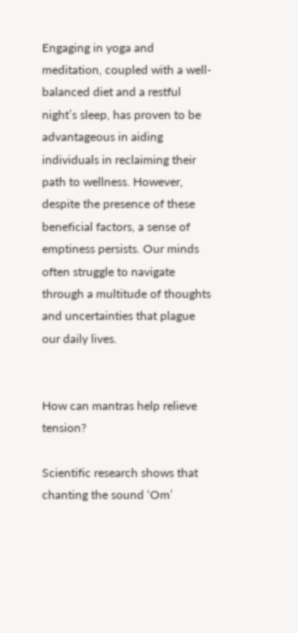Engaging in yoga and meditation, coupled with a well-balanced diet and a restful night’s sleep, has proven to be advantageous in aiding individuals in reclaiming their path to wellness. However, despite the presence of these beneficial factors, a sense of emptiness persists. Our minds often struggle to navigate through a multitude of thoughts and uncertainties that plague our daily lives.


How can mantras help relieve tension?

Scientific research shows that chanting the sound ‘Om’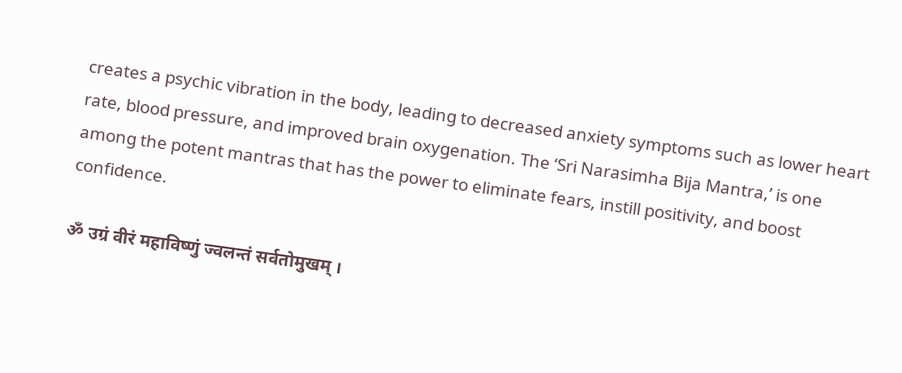creates a psychic vibration in the body, leading to decreased anxiety symptoms such as lower heart rate, blood pressure, and improved brain oxygenation. The ‘Sri Narasimha Bija Mantra,’ is one among the potent mantras that has the power to eliminate fears, instill positivity, and boost confidence.

ॐ उग्रं वीरं महाविष्णुं ज्वलन्तं सर्वतोमुखम् ।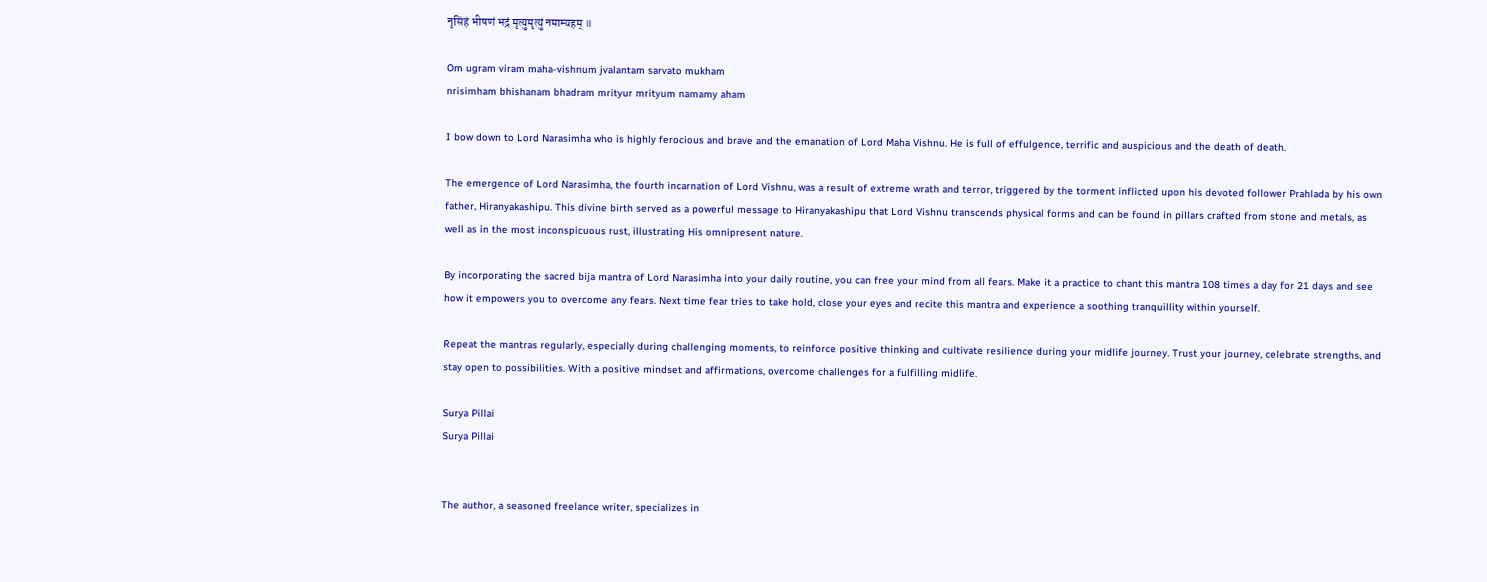नृसिंहं भीषणं भद्रं मृत्युमृत्युं नमाम्यहम् ॥

Om ugram viram maha-vishnum jvalantam sarvato mukham
nrisimham bhishanam bhadram mrityur mrityum namamy aham

I bow down to Lord Narasimha who is highly ferocious and brave and the emanation of Lord Maha Vishnu. He is full of effulgence, terrific and auspicious and the death of death.

The emergence of Lord Narasimha, the fourth incarnation of Lord Vishnu, was a result of extreme wrath and terror, triggered by the torment inflicted upon his devoted follower Prahlada by his own father, Hiranyakashipu. This divine birth served as a powerful message to Hiranyakashipu that Lord Vishnu transcends physical forms and can be found in pillars crafted from stone and metals, as well as in the most inconspicuous rust, illustrating His omnipresent nature.

By incorporating the sacred bija mantra of Lord Narasimha into your daily routine, you can free your mind from all fears. Make it a practice to chant this mantra 108 times a day for 21 days and see how it empowers you to overcome any fears. Next time fear tries to take hold, close your eyes and recite this mantra and experience a soothing tranquillity within yourself.

Repeat the mantras regularly, especially during challenging moments, to reinforce positive thinking and cultivate resilience during your midlife journey. Trust your journey, celebrate strengths, and stay open to possibilities. With a positive mindset and affirmations, overcome challenges for a fulfilling midlife.

Surya Pillai
Surya Pillai


The author, a seasoned freelance writer, specializes in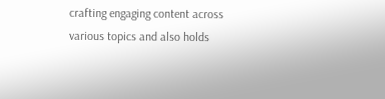crafting engaging content across various topics and also holds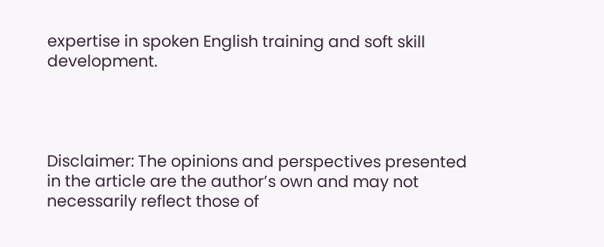expertise in spoken English training and soft skill development.




Disclaimer: The opinions and perspectives presented in the article are the author’s own and may not necessarily reflect those of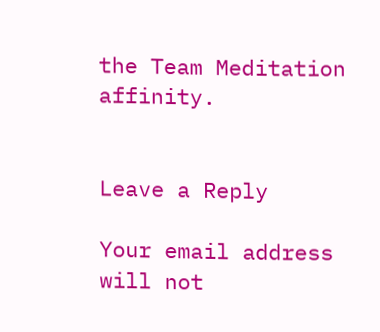the Team Meditation affinity.


Leave a Reply

Your email address will not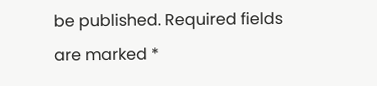be published. Required fields are marked *